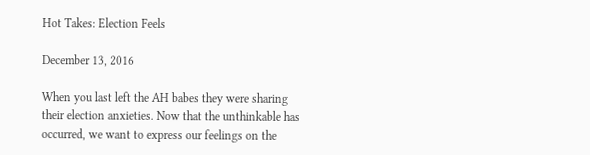Hot Takes: Election Feels

December 13, 2016

When you last left the AH babes they were sharing their election anxieties. Now that the unthinkable has occurred, we want to express our feelings on the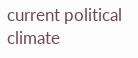current political climate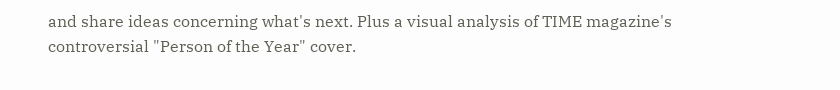and share ideas concerning what's next. Plus a visual analysis of TIME magazine's controversial "Person of the Year" cover.